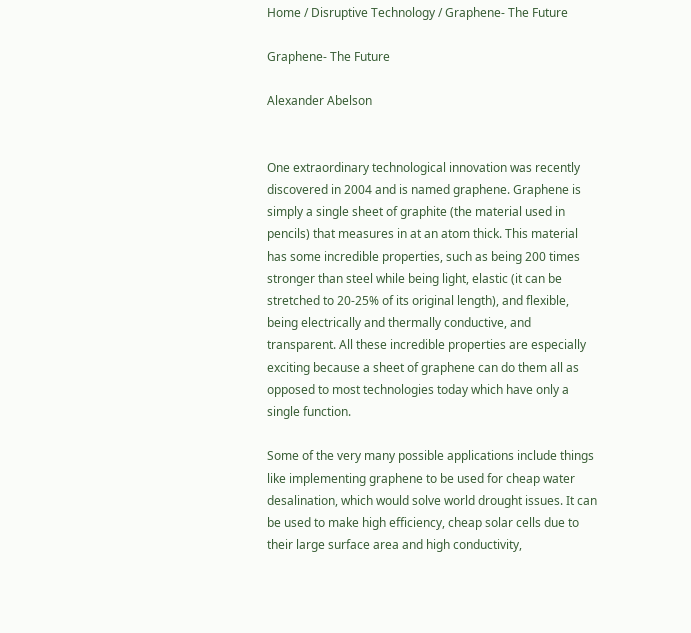Home / Disruptive Technology / Graphene- The Future

Graphene- The Future

Alexander Abelson


One extraordinary technological innovation was recently discovered in 2004 and is named graphene. Graphene is simply a single sheet of graphite (the material used in pencils) that measures in at an atom thick. This material has some incredible properties, such as being 200 times stronger than steel while being light, elastic (it can be stretched to 20-25% of its original length), and flexible, being electrically and thermally conductive, and transparent. All these incredible properties are especially exciting because a sheet of graphene can do them all as opposed to most technologies today which have only a single function.

Some of the very many possible applications include things like implementing graphene to be used for cheap water desalination, which would solve world drought issues. It can be used to make high efficiency, cheap solar cells due to their large surface area and high conductivity,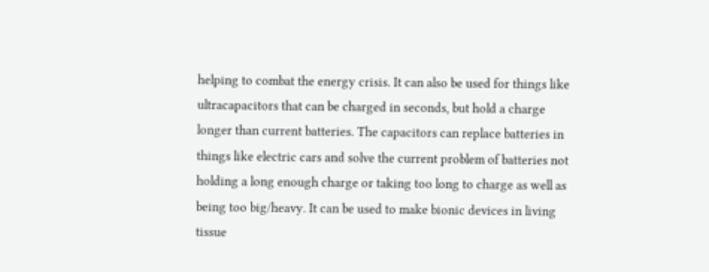helping to combat the energy crisis. It can also be used for things like ultracapacitors that can be charged in seconds, but hold a charge longer than current batteries. The capacitors can replace batteries in things like electric cars and solve the current problem of batteries not holding a long enough charge or taking too long to charge as well as being too big/heavy. It can be used to make bionic devices in living tissue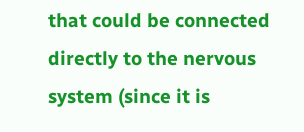that could be connected directly to the nervous system (since it is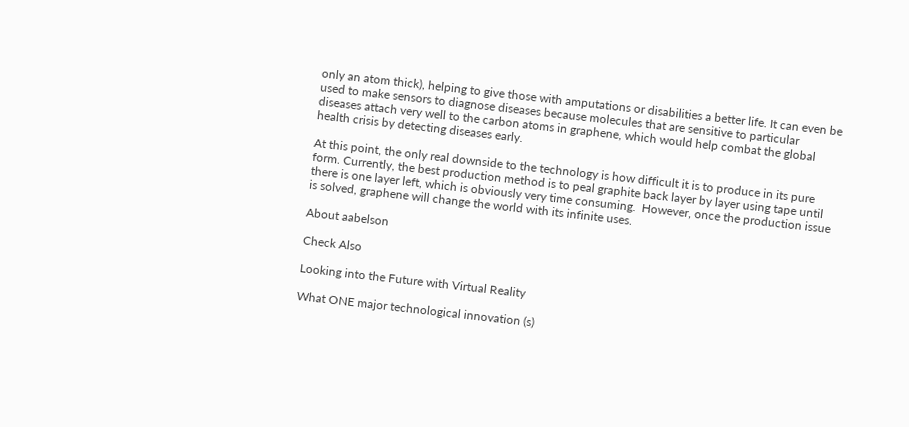only an atom thick), helping to give those with amputations or disabilities a better life. It can even be used to make sensors to diagnose diseases because molecules that are sensitive to particular diseases attach very well to the carbon atoms in graphene, which would help combat the global health crisis by detecting diseases early.

At this point, the only real downside to the technology is how difficult it is to produce in its pure form. Currently, the best production method is to peal graphite back layer by layer using tape until there is one layer left, which is obviously very time consuming.  However, once the production issue is solved, graphene will change the world with its infinite uses.

About aabelson

Check Also

Looking into the Future with Virtual Reality

What ONE major technological innovation (s)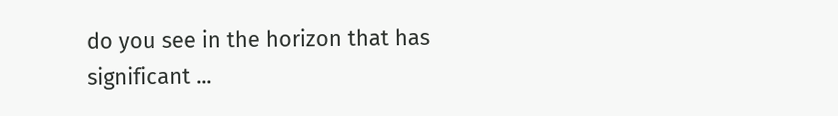do you see in the horizon that has significant ...